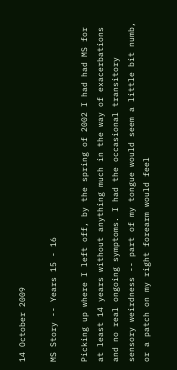14 October 2009

MS Story -- Years 15 - 16

Picking up where I left off, by the spring of 2002 I had had MS for at least 14 years without anything much in the way of exacerbations and no real ongoing symptoms. I had the occasional transitory sensory weirdness -- part of my tongue would seem a little bit numb, or a patch on my right forearm would feel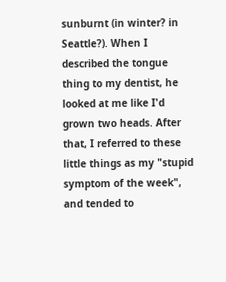sunburnt (in winter? in Seattle?). When I described the tongue thing to my dentist, he looked at me like I'd grown two heads. After that, I referred to these little things as my "stupid symptom of the week", and tended to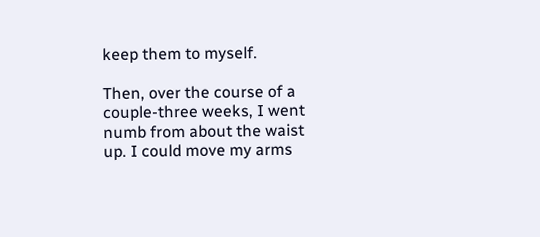keep them to myself.

Then, over the course of a couple-three weeks, I went numb from about the waist up. I could move my arms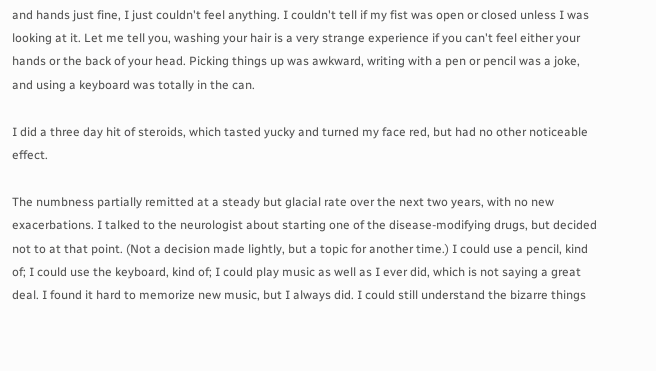and hands just fine, I just couldn't feel anything. I couldn't tell if my fist was open or closed unless I was looking at it. Let me tell you, washing your hair is a very strange experience if you can't feel either your hands or the back of your head. Picking things up was awkward, writing with a pen or pencil was a joke, and using a keyboard was totally in the can.

I did a three day hit of steroids, which tasted yucky and turned my face red, but had no other noticeable effect.

The numbness partially remitted at a steady but glacial rate over the next two years, with no new exacerbations. I talked to the neurologist about starting one of the disease-modifying drugs, but decided not to at that point. (Not a decision made lightly, but a topic for another time.) I could use a pencil, kind of; I could use the keyboard, kind of; I could play music as well as I ever did, which is not saying a great deal. I found it hard to memorize new music, but I always did. I could still understand the bizarre things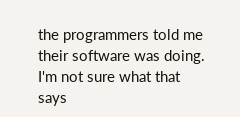the programmers told me their software was doing. I'm not sure what that says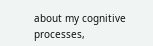about my cognitive processes,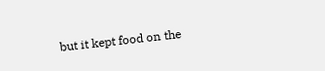but it kept food on the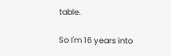table.

So I'm 16 years into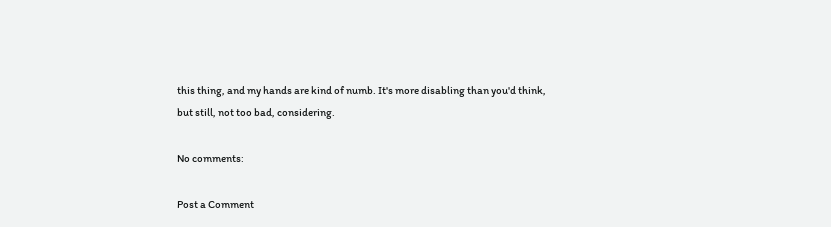this thing, and my hands are kind of numb. It's more disabling than you'd think, but still, not too bad, considering.

No comments:

Post a Comment